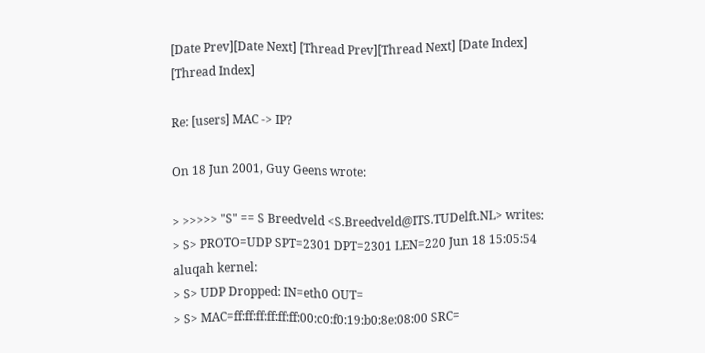[Date Prev][Date Next] [Thread Prev][Thread Next] [Date Index] [Thread Index]

Re: [users] MAC -> IP?

On 18 Jun 2001, Guy Geens wrote:

> >>>>> "S" == S Breedveld <S.Breedveld@ITS.TUDelft.NL> writes:
> S> PROTO=UDP SPT=2301 DPT=2301 LEN=220 Jun 18 15:05:54 aluqah kernel:
> S> UDP Dropped: IN=eth0 OUT=
> S> MAC=ff:ff:ff:ff:ff:ff:00:c0:f0:19:b0:8e:08:00 SRC=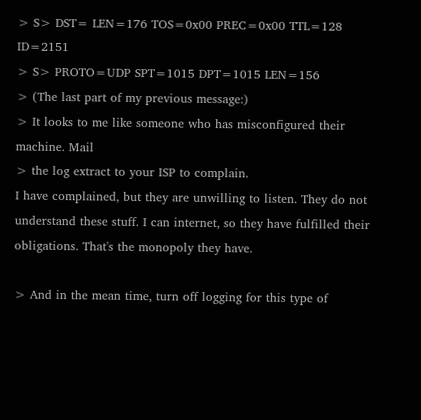> S> DST= LEN=176 TOS=0x00 PREC=0x00 TTL=128 ID=2151
> S> PROTO=UDP SPT=1015 DPT=1015 LEN=156
> (The last part of my previous message:)
> It looks to me like someone who has misconfigured their machine. Mail
> the log extract to your ISP to complain.
I have complained, but they are unwilling to listen. They do not
understand these stuff. I can internet, so they have fulfilled their
obligations. That's the monopoly they have.

> And in the mean time, turn off logging for this type of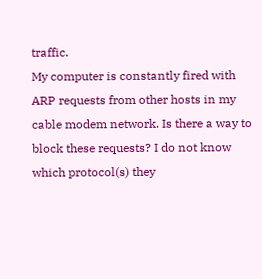traffic.
My computer is constantly fired with ARP requests from other hosts in my
cable modem network. Is there a way to block these requests? I do not know
which protocol(s) they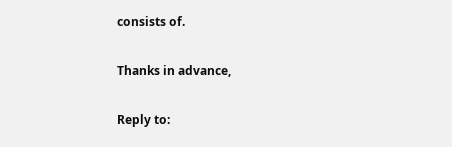consists of.

Thanks in advance,

Reply to: